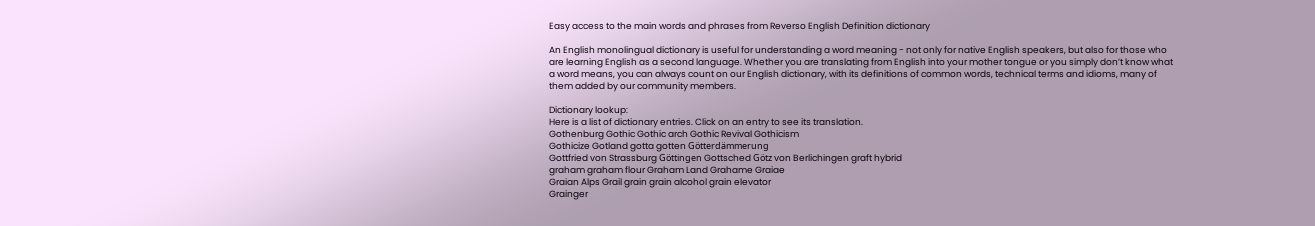Easy access to the main words and phrases from Reverso English Definition dictionary

An English monolingual dictionary is useful for understanding a word meaning - not only for native English speakers, but also for those who are learning English as a second language. Whether you are translating from English into your mother tongue or you simply don’t know what a word means, you can always count on our English dictionary, with its definitions of common words, technical terms and idioms, many of them added by our community members.

Dictionary lookup:
Here is a list of dictionary entries. Click on an entry to see its translation.
Gothenburg Gothic Gothic arch Gothic Revival Gothicism
Gothicize Gotland gotta gotten Götterdämmerung
Gottfried von Strassburg Göttingen Gottsched Götz von Berlichingen graft hybrid
graham graham flour Graham Land Grahame Graiae
Graian Alps Grail grain grain alcohol grain elevator
Grainger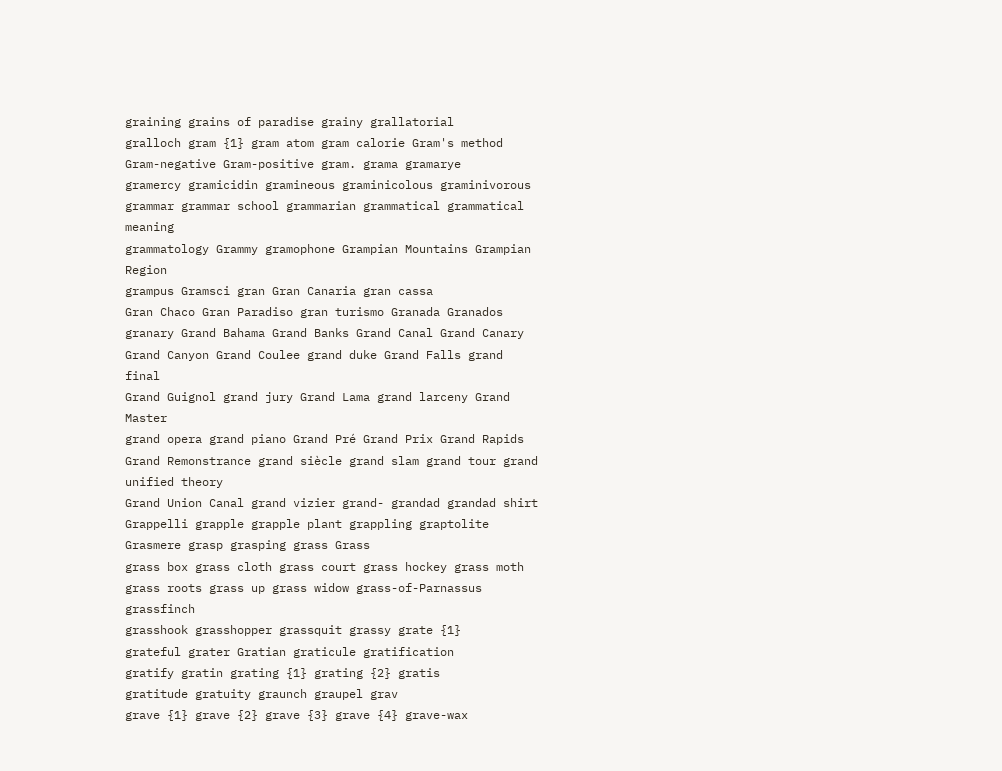graining grains of paradise grainy grallatorial
gralloch gram {1} gram atom gram calorie Gram's method
Gram-negative Gram-positive gram. grama gramarye
gramercy gramicidin gramineous graminicolous graminivorous
grammar grammar school grammarian grammatical grammatical meaning
grammatology Grammy gramophone Grampian Mountains Grampian Region
grampus Gramsci gran Gran Canaria gran cassa
Gran Chaco Gran Paradiso gran turismo Granada Granados
granary Grand Bahama Grand Banks Grand Canal Grand Canary
Grand Canyon Grand Coulee grand duke Grand Falls grand final
Grand Guignol grand jury Grand Lama grand larceny Grand Master
grand opera grand piano Grand Pré Grand Prix Grand Rapids
Grand Remonstrance grand siècle grand slam grand tour grand unified theory
Grand Union Canal grand vizier grand- grandad grandad shirt
Grappelli grapple grapple plant grappling graptolite
Grasmere grasp grasping grass Grass
grass box grass cloth grass court grass hockey grass moth
grass roots grass up grass widow grass-of-Parnassus grassfinch
grasshook grasshopper grassquit grassy grate {1}
grateful grater Gratian graticule gratification
gratify gratin grating {1} grating {2} gratis
gratitude gratuity graunch graupel grav
grave {1} grave {2} grave {3} grave {4} grave-wax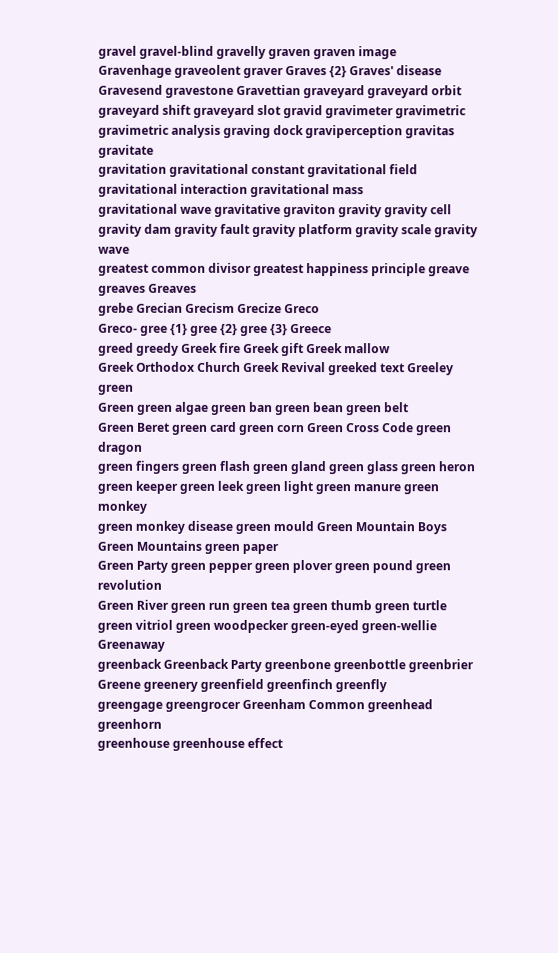gravel gravel-blind gravelly graven graven image
Gravenhage graveolent graver Graves {2} Graves' disease
Gravesend gravestone Gravettian graveyard graveyard orbit
graveyard shift graveyard slot gravid gravimeter gravimetric
gravimetric analysis graving dock graviperception gravitas gravitate
gravitation gravitational constant gravitational field gravitational interaction gravitational mass
gravitational wave gravitative graviton gravity gravity cell
gravity dam gravity fault gravity platform gravity scale gravity wave
greatest common divisor greatest happiness principle greave greaves Greaves
grebe Grecian Grecism Grecize Greco
Greco- gree {1} gree {2} gree {3} Greece
greed greedy Greek fire Greek gift Greek mallow
Greek Orthodox Church Greek Revival greeked text Greeley green
Green green algae green ban green bean green belt
Green Beret green card green corn Green Cross Code green dragon
green fingers green flash green gland green glass green heron
green keeper green leek green light green manure green monkey
green monkey disease green mould Green Mountain Boys Green Mountains green paper
Green Party green pepper green plover green pound green revolution
Green River green run green tea green thumb green turtle
green vitriol green woodpecker green-eyed green-wellie Greenaway
greenback Greenback Party greenbone greenbottle greenbrier
Greene greenery greenfield greenfinch greenfly
greengage greengrocer Greenham Common greenhead greenhorn
greenhouse greenhouse effect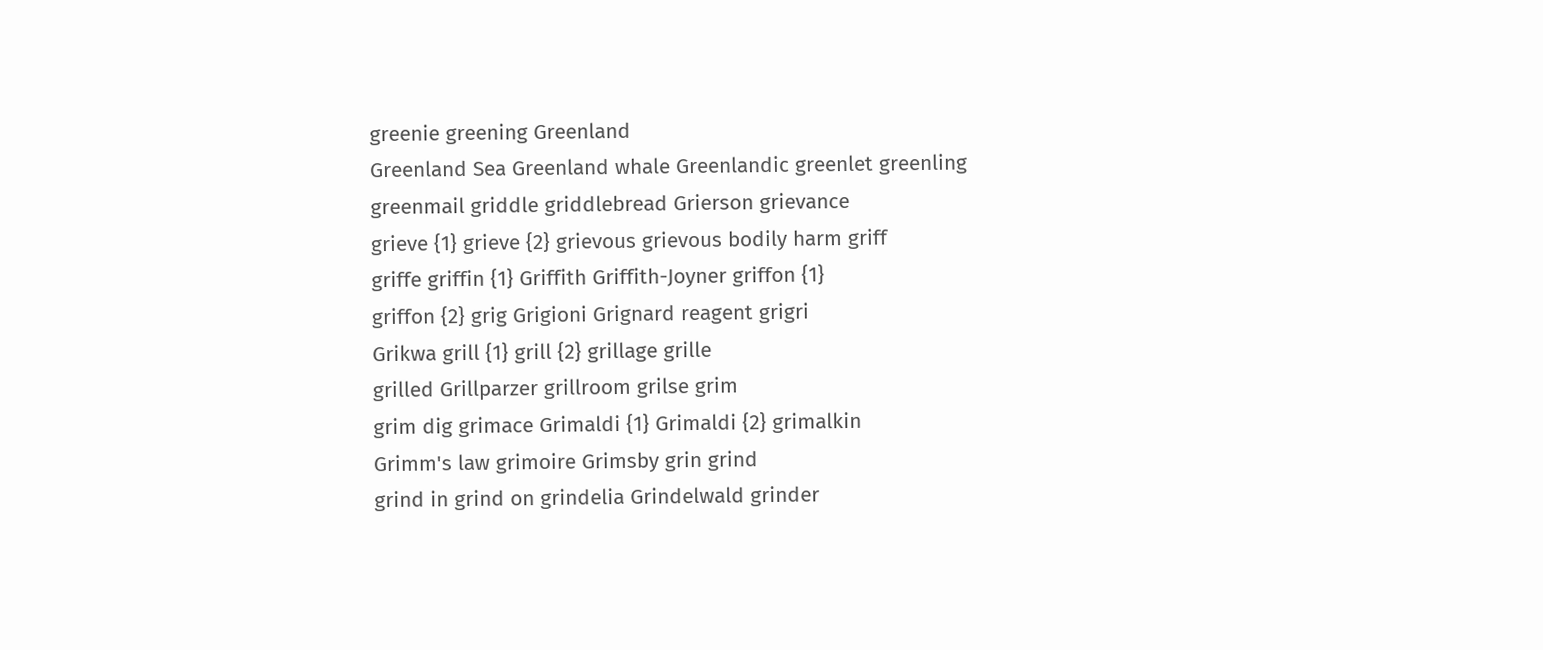greenie greening Greenland
Greenland Sea Greenland whale Greenlandic greenlet greenling
greenmail griddle griddlebread Grierson grievance
grieve {1} grieve {2} grievous grievous bodily harm griff
griffe griffin {1} Griffith Griffith-Joyner griffon {1}
griffon {2} grig Grigioni Grignard reagent grigri
Grikwa grill {1} grill {2} grillage grille
grilled Grillparzer grillroom grilse grim
grim dig grimace Grimaldi {1} Grimaldi {2} grimalkin
Grimm's law grimoire Grimsby grin grind
grind in grind on grindelia Grindelwald grinder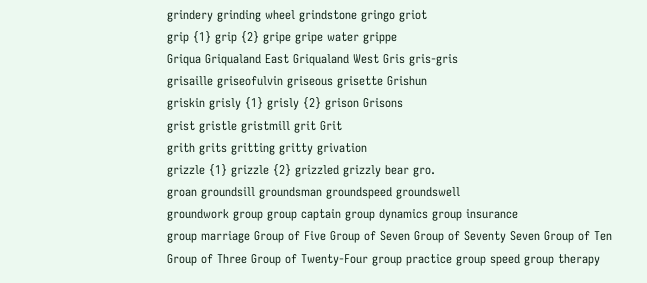grindery grinding wheel grindstone gringo griot
grip {1} grip {2} gripe gripe water grippe
Griqua Griqualand East Griqualand West Gris gris-gris
grisaille griseofulvin griseous grisette Grishun
griskin grisly {1} grisly {2} grison Grisons
grist gristle gristmill grit Grit
grith grits gritting gritty grivation
grizzle {1} grizzle {2} grizzled grizzly bear gro.
groan groundsill groundsman groundspeed groundswell
groundwork group group captain group dynamics group insurance
group marriage Group of Five Group of Seven Group of Seventy Seven Group of Ten
Group of Three Group of Twenty-Four group practice group speed group therapy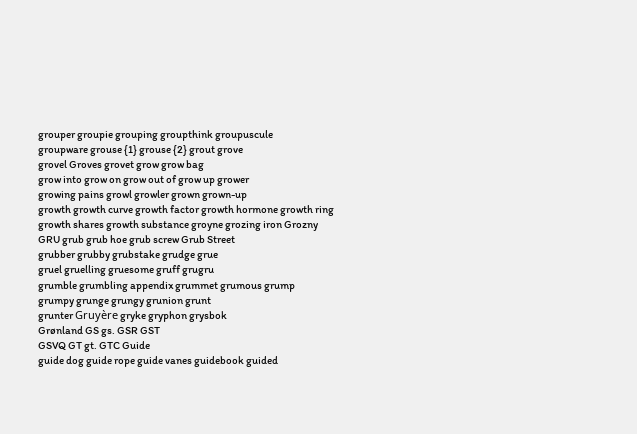grouper groupie grouping groupthink groupuscule
groupware grouse {1} grouse {2} grout grove
grovel Groves grovet grow grow bag
grow into grow on grow out of grow up grower
growing pains growl growler grown grown-up
growth growth curve growth factor growth hormone growth ring
growth shares growth substance groyne grozing iron Grozny
GRU grub grub hoe grub screw Grub Street
grubber grubby grubstake grudge grue
gruel gruelling gruesome gruff grugru
grumble grumbling appendix grummet grumous grump
grumpy grunge grungy grunion grunt
grunter Gruyère gryke gryphon grysbok
Grønland GS gs. GSR GST
GSVQ GT gt. GTC Guide
guide dog guide rope guide vanes guidebook guided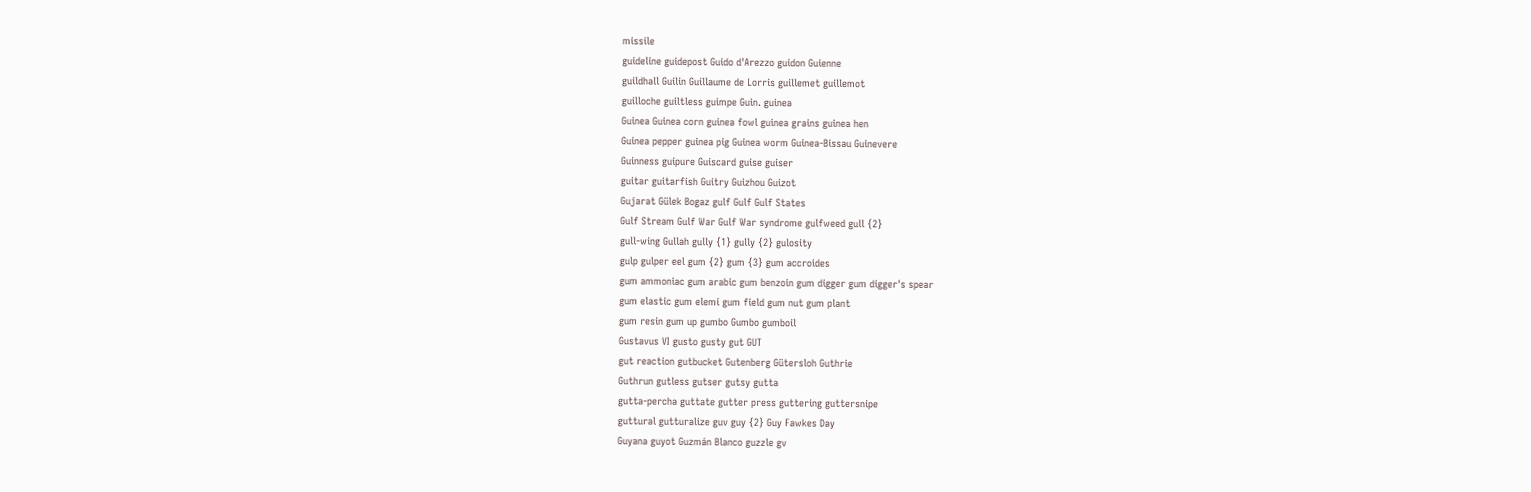missile
guideline guidepost Guido d'Arezzo guidon Guienne
guildhall Guilin Guillaume de Lorris guillemet guillemot
guilloche guiltless guimpe Guin. guinea
Guinea Guinea corn guinea fowl guinea grains guinea hen
Guinea pepper guinea pig Guinea worm Guinea-Bissau Guinevere
Guinness guipure Guiscard guise guiser
guitar guitarfish Guitry Guizhou Guizot
Gujarat Gülek Bogaz gulf Gulf Gulf States
Gulf Stream Gulf War Gulf War syndrome gulfweed gull {2}
gull-wing Gullah gully {1} gully {2} gulosity
gulp gulper eel gum {2} gum {3} gum accroides
gum ammoniac gum arabic gum benzoin gum digger gum digger's spear
gum elastic gum elemi gum field gum nut gum plant
gum resin gum up gumbo Gumbo gumboil
Gustavus VI gusto gusty gut GUT
gut reaction gutbucket Gutenberg Gütersloh Guthrie
Guthrun gutless gutser gutsy gutta
gutta-percha guttate gutter press guttering guttersnipe
guttural gutturalize guv guy {2} Guy Fawkes Day
Guyana guyot Guzmán Blanco guzzle gv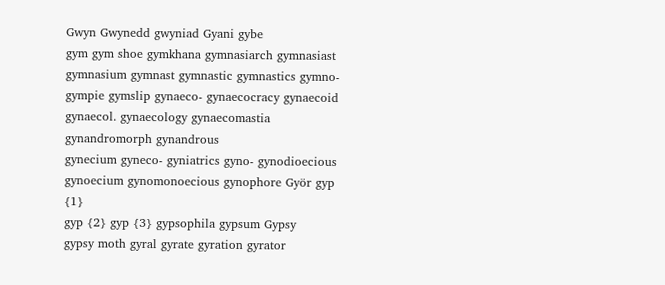Gwyn Gwynedd gwyniad Gyani gybe
gym gym shoe gymkhana gymnasiarch gymnasiast
gymnasium gymnast gymnastic gymnastics gymno-
gympie gymslip gynaeco- gynaecocracy gynaecoid
gynaecol. gynaecology gynaecomastia gynandromorph gynandrous
gynecium gyneco- gyniatrics gyno- gynodioecious
gynoecium gynomonoecious gynophore Györ gyp {1}
gyp {2} gyp {3} gypsophila gypsum Gypsy
gypsy moth gyral gyrate gyration gyrator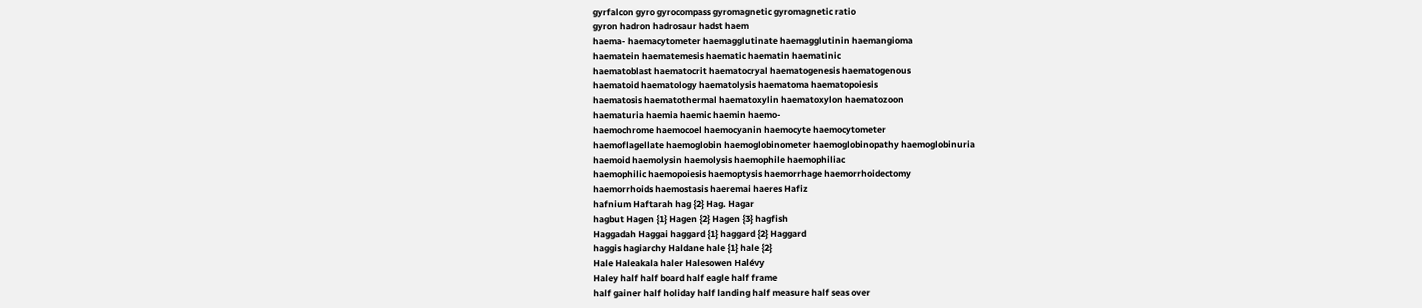gyrfalcon gyro gyrocompass gyromagnetic gyromagnetic ratio
gyron hadron hadrosaur hadst haem
haema- haemacytometer haemagglutinate haemagglutinin haemangioma
haematein haematemesis haematic haematin haematinic
haematoblast haematocrit haematocryal haematogenesis haematogenous
haematoid haematology haematolysis haematoma haematopoiesis
haematosis haematothermal haematoxylin haematoxylon haematozoon
haematuria haemia haemic haemin haemo-
haemochrome haemocoel haemocyanin haemocyte haemocytometer
haemoflagellate haemoglobin haemoglobinometer haemoglobinopathy haemoglobinuria
haemoid haemolysin haemolysis haemophile haemophiliac
haemophilic haemopoiesis haemoptysis haemorrhage haemorrhoidectomy
haemorrhoids haemostasis haeremai haeres Hafiz
hafnium Haftarah hag {2} Hag. Hagar
hagbut Hagen {1} Hagen {2} Hagen {3} hagfish
Haggadah Haggai haggard {1} haggard {2} Haggard
haggis hagiarchy Haldane hale {1} hale {2}
Hale Haleakala haler Halesowen Halévy
Haley half half board half eagle half frame
half gainer half holiday half landing half measure half seas over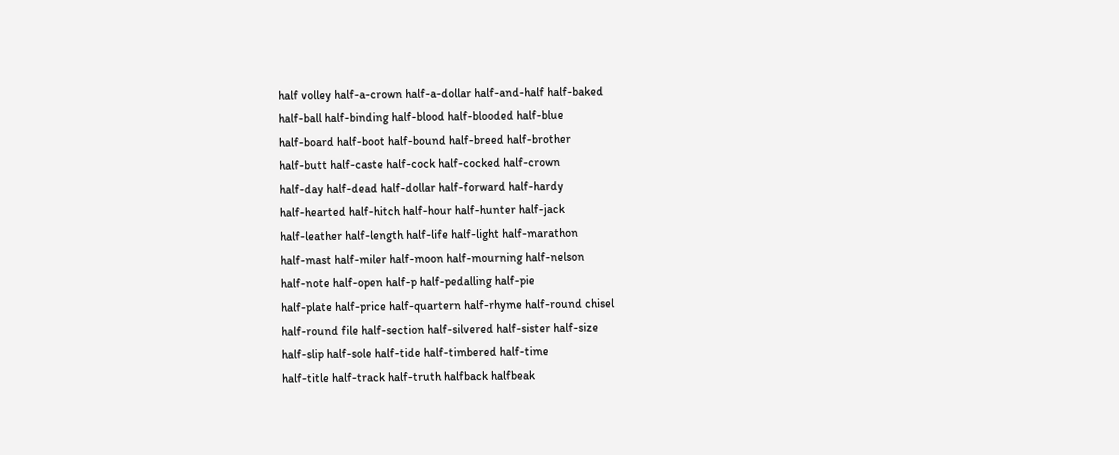half volley half-a-crown half-a-dollar half-and-half half-baked
half-ball half-binding half-blood half-blooded half-blue
half-board half-boot half-bound half-breed half-brother
half-butt half-caste half-cock half-cocked half-crown
half-day half-dead half-dollar half-forward half-hardy
half-hearted half-hitch half-hour half-hunter half-jack
half-leather half-length half-life half-light half-marathon
half-mast half-miler half-moon half-mourning half-nelson
half-note half-open half-p half-pedalling half-pie
half-plate half-price half-quartern half-rhyme half-round chisel
half-round file half-section half-silvered half-sister half-size
half-slip half-sole half-tide half-timbered half-time
half-title half-track half-truth halfback halfbeak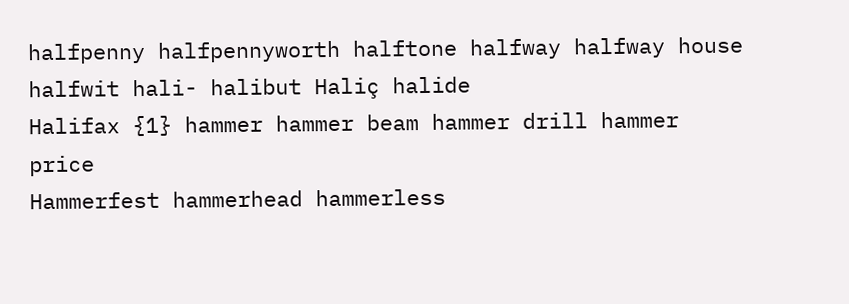halfpenny halfpennyworth halftone halfway halfway house
halfwit hali- halibut Haliç halide
Halifax {1} hammer hammer beam hammer drill hammer price
Hammerfest hammerhead hammerless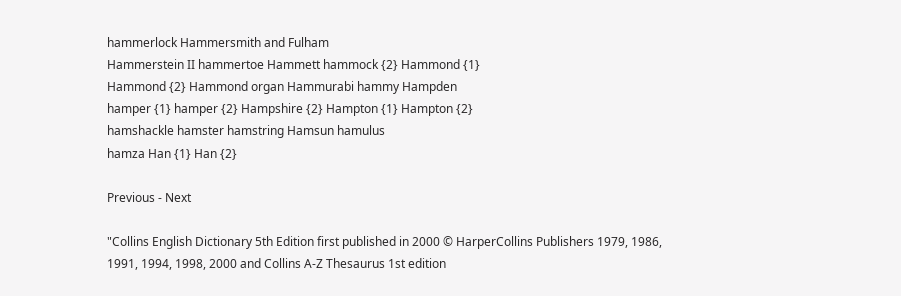hammerlock Hammersmith and Fulham
Hammerstein II hammertoe Hammett hammock {2} Hammond {1}
Hammond {2} Hammond organ Hammurabi hammy Hampden
hamper {1} hamper {2} Hampshire {2} Hampton {1} Hampton {2}
hamshackle hamster hamstring Hamsun hamulus
hamza Han {1} Han {2}

Previous - Next

"Collins English Dictionary 5th Edition first published in 2000 © HarperCollins Publishers 1979, 1986, 1991, 1994, 1998, 2000 and Collins A-Z Thesaurus 1st edition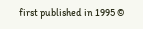first published in 1995 ©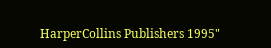HarperCollins Publishers 1995"